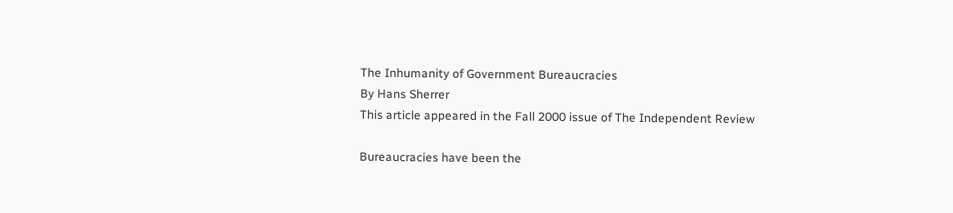The Inhumanity of Government Bureaucracies
By Hans Sherrer
This article appeared in the Fall 2000 issue of The Independent Review

Bureaucracies have been the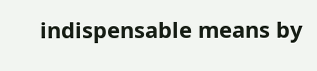indispensable means by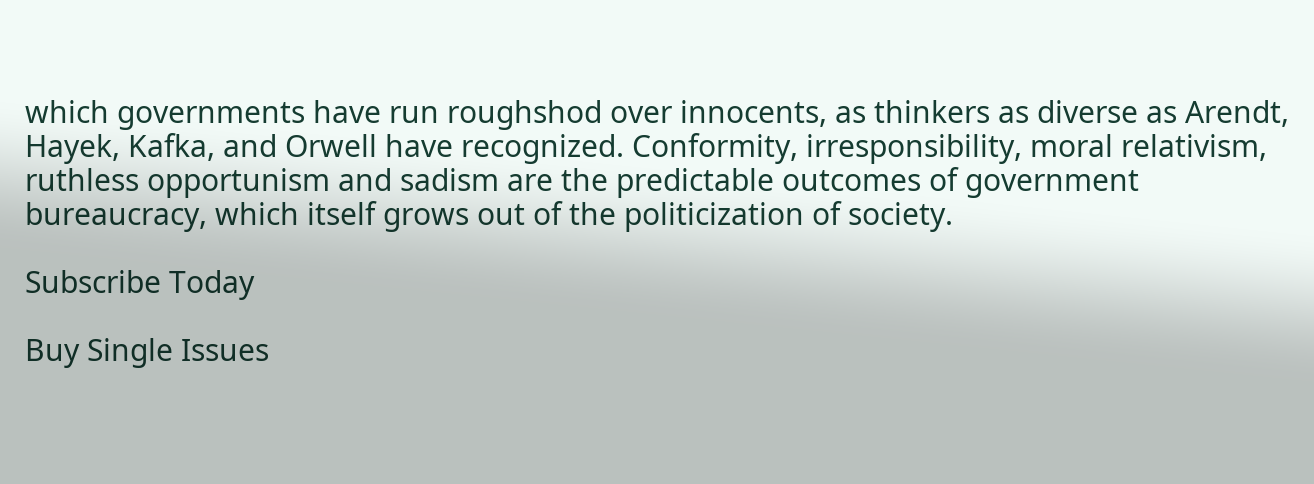which governments have run roughshod over innocents, as thinkers as diverse as Arendt, Hayek, Kafka, and Orwell have recognized. Conformity, irresponsibility, moral relativism, ruthless opportunism and sadism are the predictable outcomes of government bureaucracy, which itself grows out of the politicization of society.

Subscribe Today

Buy Single Issues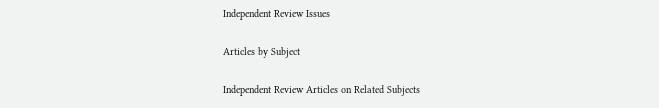Independent Review Issues

Articles by Subject

Independent Review Articles on Related Subjects